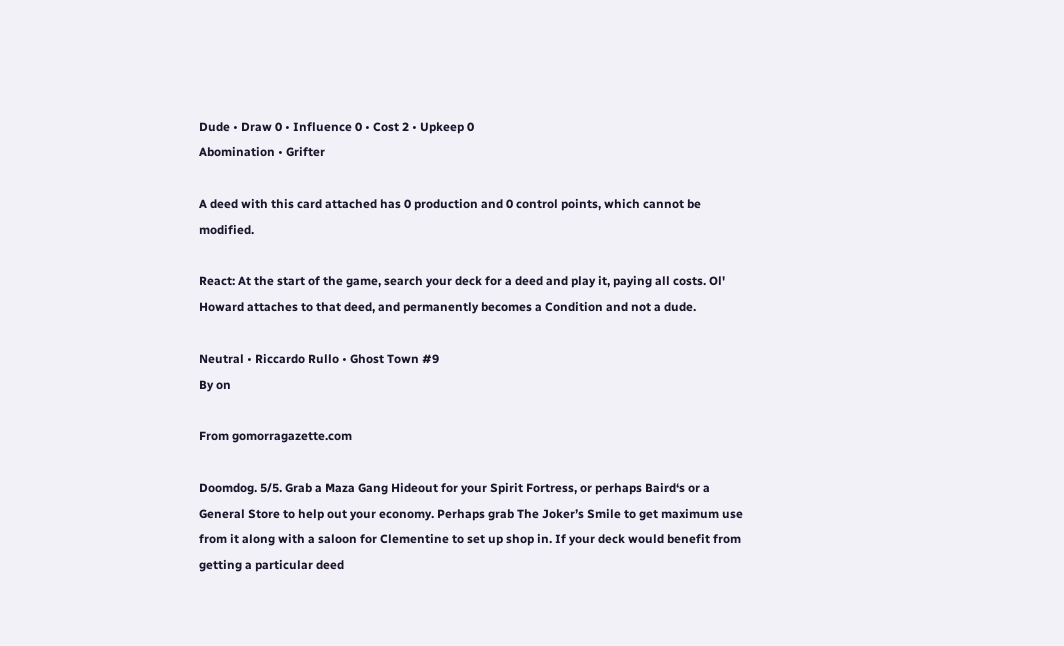Dude • Draw 0 • Influence 0 • Cost 2 • Upkeep 0
Abomination • Grifter

A deed with this card attached has 0 production and 0 control points, which cannot be modified.

React: At the start of the game, search your deck for a deed and play it, paying all costs. Ol' Howard attaches to that deed, and permanently becomes a Condition and not a dude.

Neutral • Riccardo Rullo • Ghost Town #9
By on

From gomorragazette.com

Doomdog. 5/5. Grab a Maza Gang Hideout for your Spirit Fortress, or perhaps Baird‘s or a General Store to help out your economy. Perhaps grab The Joker’s Smile to get maximum use from it along with a saloon for Clementine to set up shop in. If your deck would benefit from getting a particular deed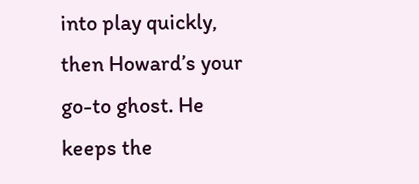into play quickly, then Howard’s your go-to ghost. He keeps the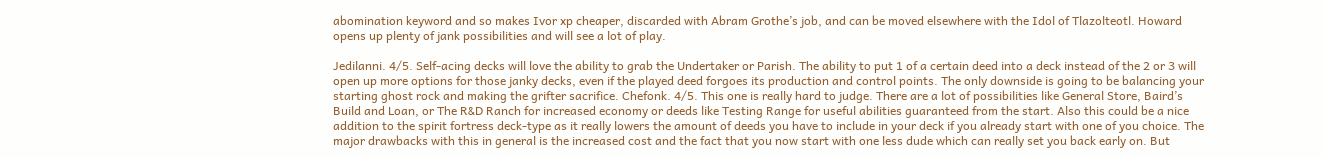abomination keyword and so makes Ivor xp cheaper, discarded with Abram Grothe’s job, and can be moved elsewhere with the Idol of Tlazolteotl. Howard opens up plenty of jank possibilities and will see a lot of play.

Jedilanni. 4/5. Self-acing decks will love the ability to grab the Undertaker or Parish. The ability to put 1 of a certain deed into a deck instead of the 2 or 3 will open up more options for those janky decks, even if the played deed forgoes its production and control points. The only downside is going to be balancing your starting ghost rock and making the grifter sacrifice. Chefonk. 4/5. This one is really hard to judge. There are a lot of possibilities like General Store, Baird’s Build and Loan, or The R&D Ranch for increased economy or deeds like Testing Range for useful abilities guaranteed from the start. Also this could be a nice addition to the spirit fortress deck-type as it really lowers the amount of deeds you have to include in your deck if you already start with one of you choice. The major drawbacks with this in general is the increased cost and the fact that you now start with one less dude which can really set you back early on. But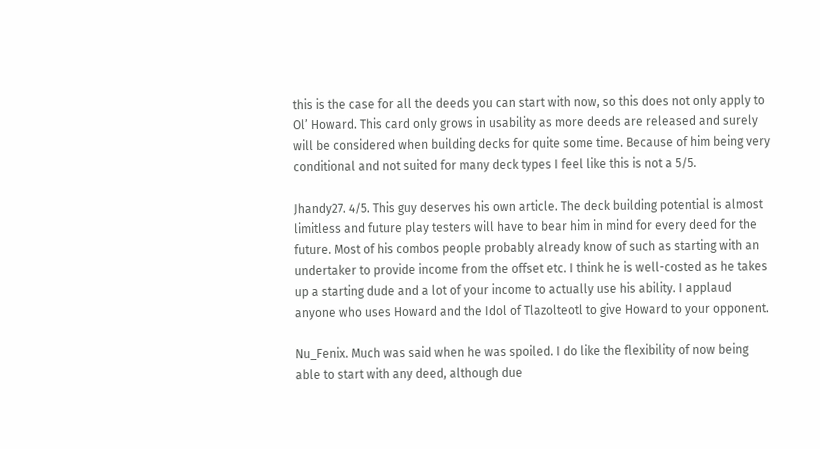this is the case for all the deeds you can start with now, so this does not only apply to Ol’ Howard. This card only grows in usability as more deeds are released and surely will be considered when building decks for quite some time. Because of him being very conditional and not suited for many deck types I feel like this is not a 5/5.

Jhandy27. 4/5. This guy deserves his own article. The deck building potential is almost limitless and future play testers will have to bear him in mind for every deed for the future. Most of his combos people probably already know of such as starting with an undertaker to provide income from the offset etc. I think he is well-costed as he takes up a starting dude and a lot of your income to actually use his ability. I applaud anyone who uses Howard and the Idol of Tlazolteotl to give Howard to your opponent.

Nu_Fenix. Much was said when he was spoiled. I do like the flexibility of now being able to start with any deed, although due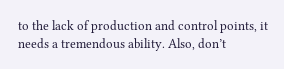to the lack of production and control points, it needs a tremendous ability. Also, don’t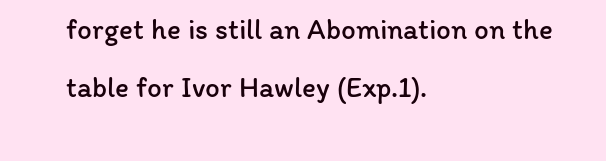forget he is still an Abomination on the table for Ivor Hawley (Exp.1).